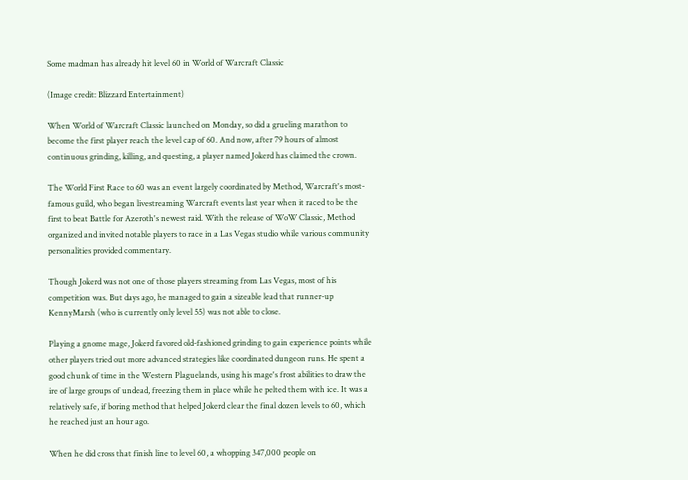Some madman has already hit level 60 in World of Warcraft Classic

(Image credit: Blizzard Entertainment)

When World of Warcraft Classic launched on Monday, so did a grueling marathon to become the first player reach the level cap of 60. And now, after 79 hours of almost continuous grinding, killing, and questing, a player named Jokerd has claimed the crown.

The World First Race to 60 was an event largely coordinated by Method, Warcraft's most-famous guild, who began livestreaming Warcraft events last year when it raced to be the first to beat Battle for Azeroth's newest raid. With the release of WoW Classic, Method organized and invited notable players to race in a Las Vegas studio while various community personalities provided commentary.

Though Jokerd was not one of those players streaming from Las Vegas, most of his competition was. But days ago, he managed to gain a sizeable lead that runner-up KennyMarsh (who is currently only level 55) was not able to close.

Playing a gnome mage, Jokerd favored old-fashioned grinding to gain experience points while other players tried out more advanced strategies like coordinated dungeon runs. He spent a good chunk of time in the Western Plaguelands, using his mage's frost abilities to draw the ire of large groups of undead, freezing them in place while he pelted them with ice. It was a relatively safe, if boring method that helped Jokerd clear the final dozen levels to 60, which he reached just an hour ago.

When he did cross that finish line to level 60, a whopping 347,000 people on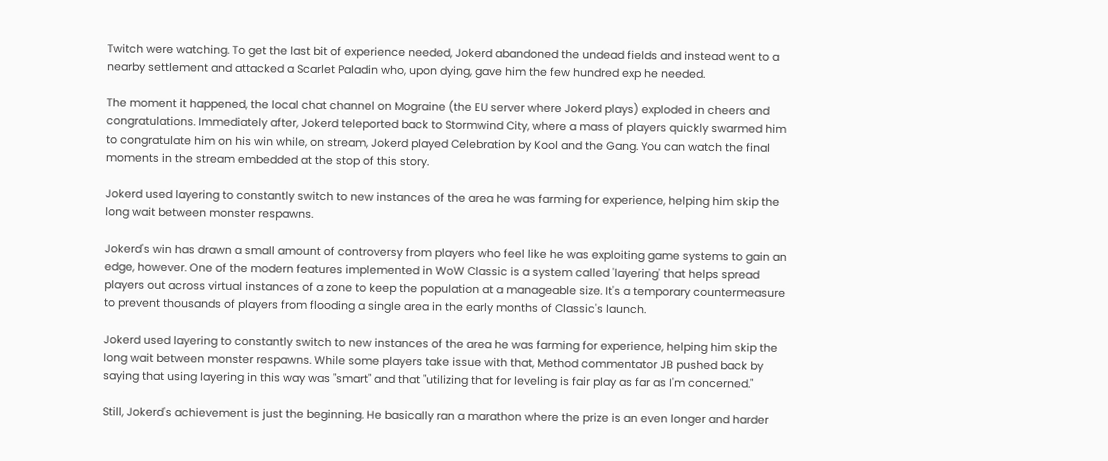Twitch were watching. To get the last bit of experience needed, Jokerd abandoned the undead fields and instead went to a nearby settlement and attacked a Scarlet Paladin who, upon dying, gave him the few hundred exp he needed.

The moment it happened, the local chat channel on Mograine (the EU server where Jokerd plays) exploded in cheers and congratulations. Immediately after, Jokerd teleported back to Stormwind City, where a mass of players quickly swarmed him to congratulate him on his win while, on stream, Jokerd played Celebration by Kool and the Gang. You can watch the final moments in the stream embedded at the stop of this story.

Jokerd used layering to constantly switch to new instances of the area he was farming for experience, helping him skip the long wait between monster respawns.

Jokerd's win has drawn a small amount of controversy from players who feel like he was exploiting game systems to gain an edge, however. One of the modern features implemented in WoW Classic is a system called 'layering' that helps spread players out across virtual instances of a zone to keep the population at a manageable size. It's a temporary countermeasure to prevent thousands of players from flooding a single area in the early months of Classic's launch.

Jokerd used layering to constantly switch to new instances of the area he was farming for experience, helping him skip the long wait between monster respawns. While some players take issue with that, Method commentator JB pushed back by saying that using layering in this way was "smart" and that "utilizing that for leveling is fair play as far as I'm concerned."

Still, Jokerd's achievement is just the beginning. He basically ran a marathon where the prize is an even longer and harder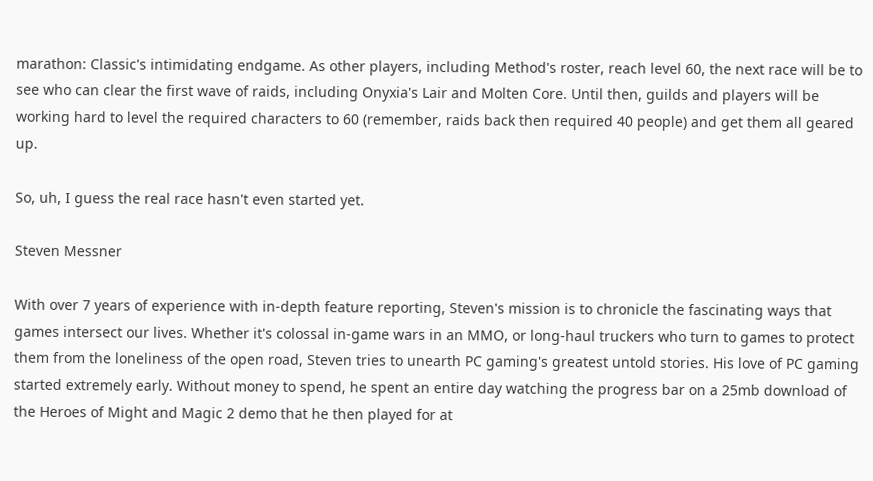marathon: Classic's intimidating endgame. As other players, including Method's roster, reach level 60, the next race will be to see who can clear the first wave of raids, including Onyxia's Lair and Molten Core. Until then, guilds and players will be working hard to level the required characters to 60 (remember, raids back then required 40 people) and get them all geared up.

So, uh, I guess the real race hasn't even started yet.

Steven Messner

With over 7 years of experience with in-depth feature reporting, Steven's mission is to chronicle the fascinating ways that games intersect our lives. Whether it's colossal in-game wars in an MMO, or long-haul truckers who turn to games to protect them from the loneliness of the open road, Steven tries to unearth PC gaming's greatest untold stories. His love of PC gaming started extremely early. Without money to spend, he spent an entire day watching the progress bar on a 25mb download of the Heroes of Might and Magic 2 demo that he then played for at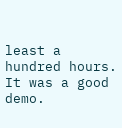least a hundred hours. It was a good demo.